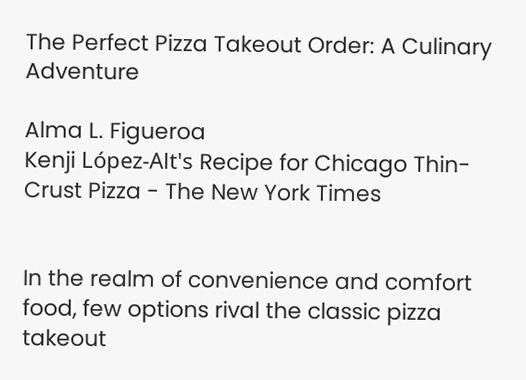The Perfect Pizza Takeout Order: A Culinary Adventure

Alma L. Figueroa
Kenji López-Alt's Recipe for Chicago Thin-Crust Pizza - The New York Times


In the realm of convenience and comfort food, few options rival the classic pizza takeout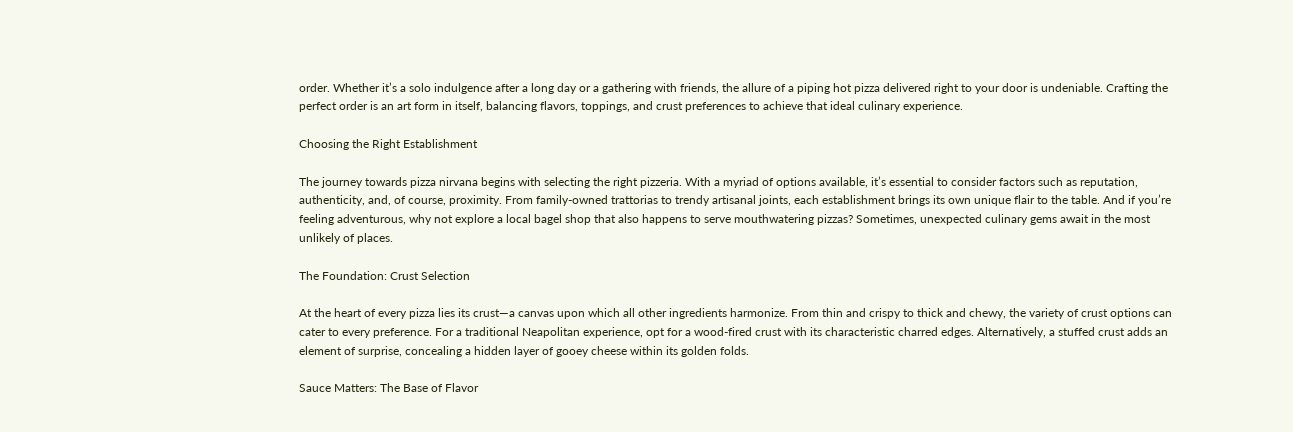order. Whether it’s a solo indulgence after a long day or a gathering with friends, the allure of a piping hot pizza delivered right to your door is undeniable. Crafting the perfect order is an art form in itself, balancing flavors, toppings, and crust preferences to achieve that ideal culinary experience.

Choosing the Right Establishment

The journey towards pizza nirvana begins with selecting the right pizzeria. With a myriad of options available, it’s essential to consider factors such as reputation, authenticity, and, of course, proximity. From family-owned trattorias to trendy artisanal joints, each establishment brings its own unique flair to the table. And if you’re feeling adventurous, why not explore a local bagel shop that also happens to serve mouthwatering pizzas? Sometimes, unexpected culinary gems await in the most unlikely of places.

The Foundation: Crust Selection

At the heart of every pizza lies its crust—a canvas upon which all other ingredients harmonize. From thin and crispy to thick and chewy, the variety of crust options can cater to every preference. For a traditional Neapolitan experience, opt for a wood-fired crust with its characteristic charred edges. Alternatively, a stuffed crust adds an element of surprise, concealing a hidden layer of gooey cheese within its golden folds.

Sauce Matters: The Base of Flavor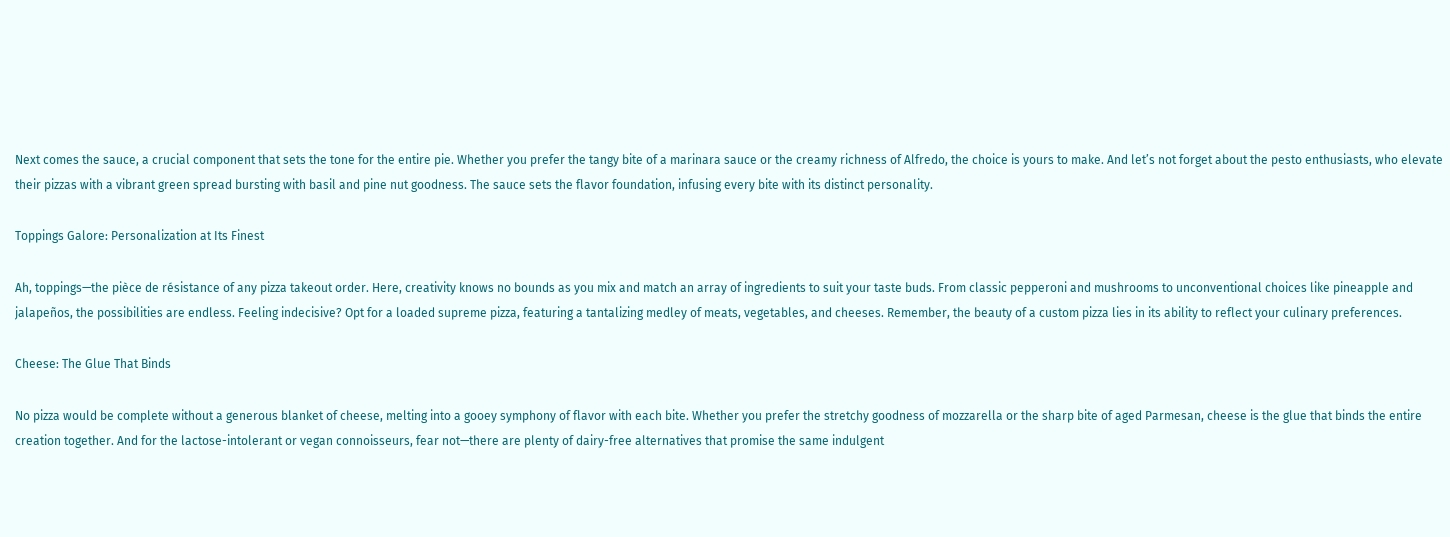Next comes the sauce, a crucial component that sets the tone for the entire pie. Whether you prefer the tangy bite of a marinara sauce or the creamy richness of Alfredo, the choice is yours to make. And let’s not forget about the pesto enthusiasts, who elevate their pizzas with a vibrant green spread bursting with basil and pine nut goodness. The sauce sets the flavor foundation, infusing every bite with its distinct personality.

Toppings Galore: Personalization at Its Finest

Ah, toppings—the pièce de résistance of any pizza takeout order. Here, creativity knows no bounds as you mix and match an array of ingredients to suit your taste buds. From classic pepperoni and mushrooms to unconventional choices like pineapple and jalapeños, the possibilities are endless. Feeling indecisive? Opt for a loaded supreme pizza, featuring a tantalizing medley of meats, vegetables, and cheeses. Remember, the beauty of a custom pizza lies in its ability to reflect your culinary preferences.

Cheese: The Glue That Binds

No pizza would be complete without a generous blanket of cheese, melting into a gooey symphony of flavor with each bite. Whether you prefer the stretchy goodness of mozzarella or the sharp bite of aged Parmesan, cheese is the glue that binds the entire creation together. And for the lactose-intolerant or vegan connoisseurs, fear not—there are plenty of dairy-free alternatives that promise the same indulgent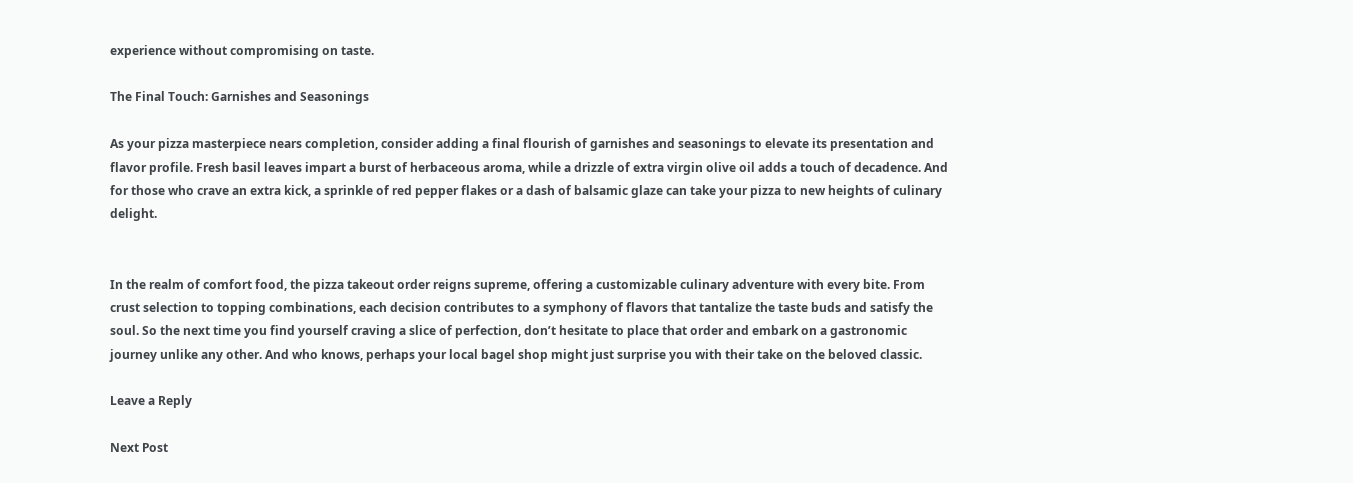experience without compromising on taste.

The Final Touch: Garnishes and Seasonings

As your pizza masterpiece nears completion, consider adding a final flourish of garnishes and seasonings to elevate its presentation and flavor profile. Fresh basil leaves impart a burst of herbaceous aroma, while a drizzle of extra virgin olive oil adds a touch of decadence. And for those who crave an extra kick, a sprinkle of red pepper flakes or a dash of balsamic glaze can take your pizza to new heights of culinary delight.


In the realm of comfort food, the pizza takeout order reigns supreme, offering a customizable culinary adventure with every bite. From crust selection to topping combinations, each decision contributes to a symphony of flavors that tantalize the taste buds and satisfy the soul. So the next time you find yourself craving a slice of perfection, don’t hesitate to place that order and embark on a gastronomic journey unlike any other. And who knows, perhaps your local bagel shop might just surprise you with their take on the beloved classic.

Leave a Reply

Next Post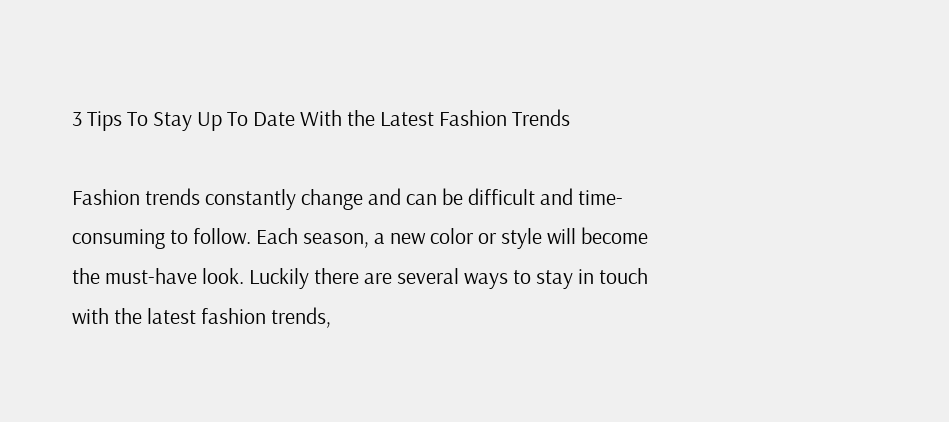3 Tips To Stay Up To Date With the Latest Fashion Trends

Fashion trends constantly change and can be difficult and time-consuming to follow. Each season, a new color or style will become the must-have look. Luckily there are several ways to stay in touch with the latest fashion trends,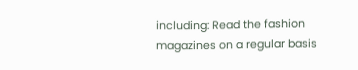including: Read the fashion magazines on a regular basis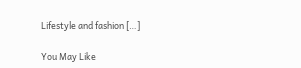Lifestyle and fashion […]

You May Like